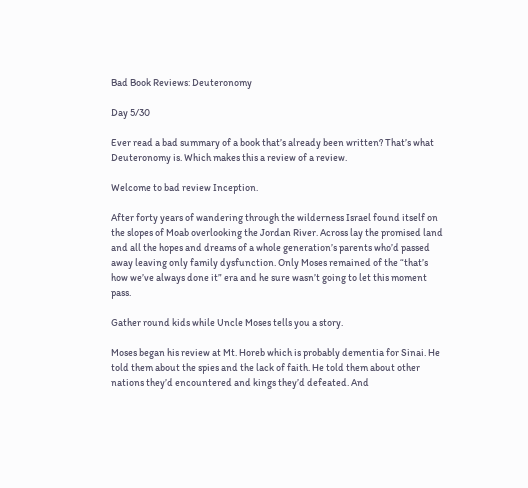Bad Book Reviews: Deuteronomy

Day 5/30

Ever read a bad summary of a book that’s already been written? That’s what Deuteronomy is. Which makes this a review of a review.

Welcome to bad review Inception.

After forty years of wandering through the wilderness Israel found itself on the slopes of Moab overlooking the Jordan River. Across lay the promised land and all the hopes and dreams of a whole generation’s parents who’d passed away leaving only family dysfunction. Only Moses remained of the “that’s how we’ve always done it” era and he sure wasn’t going to let this moment pass.

Gather round kids while Uncle Moses tells you a story.

Moses began his review at Mt. Horeb which is probably dementia for Sinai. He told them about the spies and the lack of faith. He told them about other nations they’d encountered and kings they’d defeated. And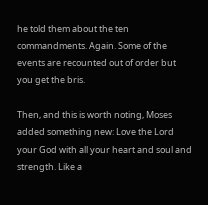he told them about the ten commandments. Again. Some of the events are recounted out of order but you get the bris.

Then, and this is worth noting, Moses added something new: Love the Lord your God with all your heart and soul and strength. Like a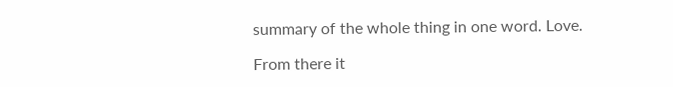summary of the whole thing in one word. Love.

From there it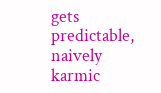gets predictable, naively karmic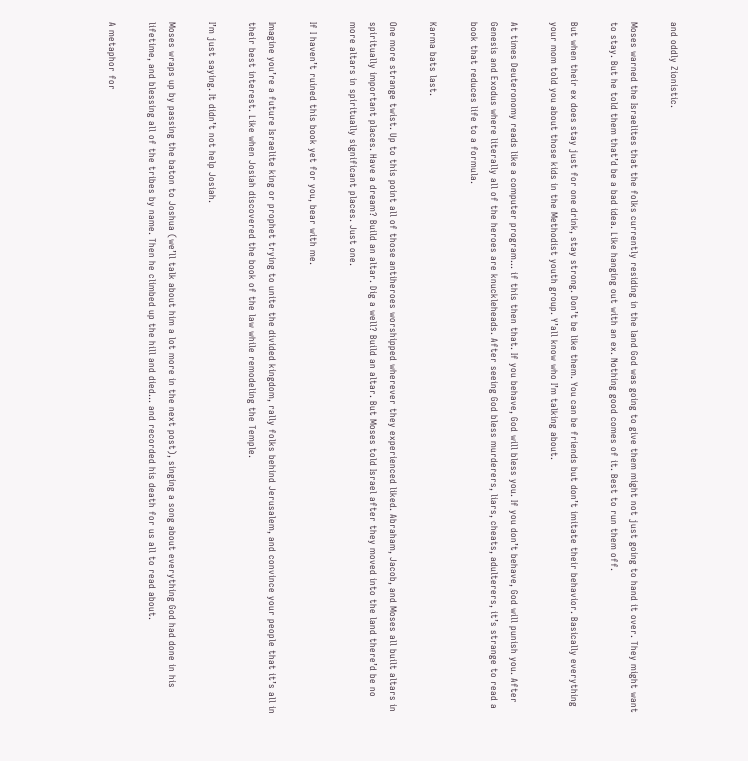and oddly Zionistic.

Moses warned the Israelites that the folks currently residing in the land God was going to give them might not just going to hand it over. They might want to stay. But he told them that’d be a bad idea. Like hanging out with an ex. Nothing good comes of it. Best to run them off.

But when their ex does stay just for one drink, stay strong. Don’t be like them. You can be friends but don’t imitate their behavior. Basically everything your mom told you about those kids in the Methodist youth group. Y’all know who I’m talking about.

At times Deuteronomy reads like a computer program… if this then that. If you behave, God will bless you. If you don’t behave, God will punish you. After Genesis and Exodus where literally all of the heroes are knuckleheads. After seeing God bless murderers, liars, cheats, adulterers, it’s strange to read a book that reduces life to a formula.

Karma bats last.

One more strange twist. Up to this point all of those antiheroes worshipped wherever they experienced liked. Abraham, Jacob, and Moses all built altars in spiritually important places. Have a dream? Build an altar. Dig a well? Build an altar. But Moses told Israel after they moved into the land there’d be no more altars in spiritually significant places. Just one.

If I haven’t ruined this book yet for you, bear with me.

Imagine you’re a future Israelite king or prophet trying to unite the divided kingdom, rally folks behind Jerusalem, and convince your people that it’s all in their best interest. Like when Josiah discovered the book of the law while remodeling the Temple.

I’m just saying. It didn’t not help Josiah.

Moses wraps up by passing the baton to Joshua (we’ll talk about him a lot more in the next post), singing a song about everything God had done in his lifetime, and blessing all of the tribes by name. Then he climbed up the hill and died… and recorded his death for us all to read about.

A metaphor for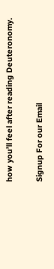how you’ll feel after reading Deuteronomy.

Signup For our Email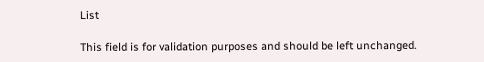List

This field is for validation purposes and should be left unchanged.